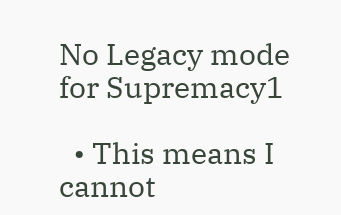No Legacy mode for Supremacy1

  • This means I cannot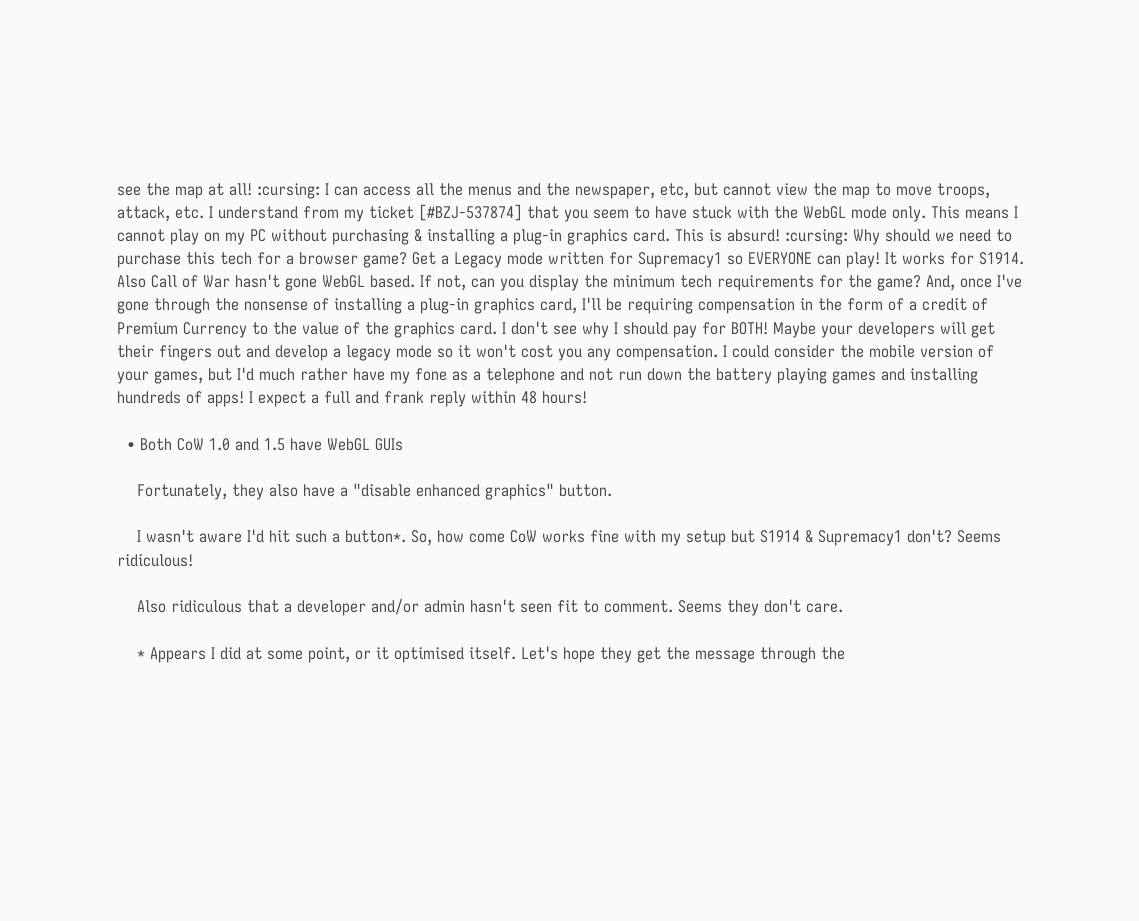see the map at all! :cursing: I can access all the menus and the newspaper, etc, but cannot view the map to move troops, attack, etc. I understand from my ticket [#BZJ-537874] that you seem to have stuck with the WebGL mode only. This means I cannot play on my PC without purchasing & installing a plug-in graphics card. This is absurd! :cursing: Why should we need to purchase this tech for a browser game? Get a Legacy mode written for Supremacy1 so EVERYONE can play! It works for S1914. Also Call of War hasn't gone WebGL based. If not, can you display the minimum tech requirements for the game? And, once I've gone through the nonsense of installing a plug-in graphics card, I'll be requiring compensation in the form of a credit of Premium Currency to the value of the graphics card. I don't see why I should pay for BOTH! Maybe your developers will get their fingers out and develop a legacy mode so it won't cost you any compensation. I could consider the mobile version of your games, but I'd much rather have my fone as a telephone and not run down the battery playing games and installing hundreds of apps! I expect a full and frank reply within 48 hours!

  • Both CoW 1.0 and 1.5 have WebGL GUIs

    Fortunately, they also have a "disable enhanced graphics" button.

    I wasn't aware I'd hit such a button*. So, how come CoW works fine with my setup but S1914 & Supremacy1 don't? Seems ridiculous!

    Also ridiculous that a developer and/or admin hasn't seen fit to comment. Seems they don't care.

    * Appears I did at some point, or it optimised itself. Let's hope they get the message through the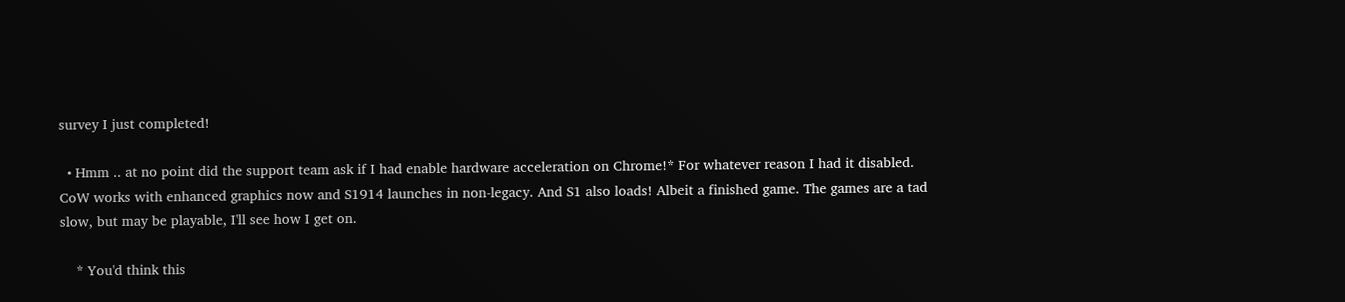survey I just completed!

  • Hmm .. at no point did the support team ask if I had enable hardware acceleration on Chrome!* For whatever reason I had it disabled. CoW works with enhanced graphics now and S1914 launches in non-legacy. And S1 also loads! Albeit a finished game. The games are a tad slow, but may be playable, I'll see how I get on.

    * You'd think this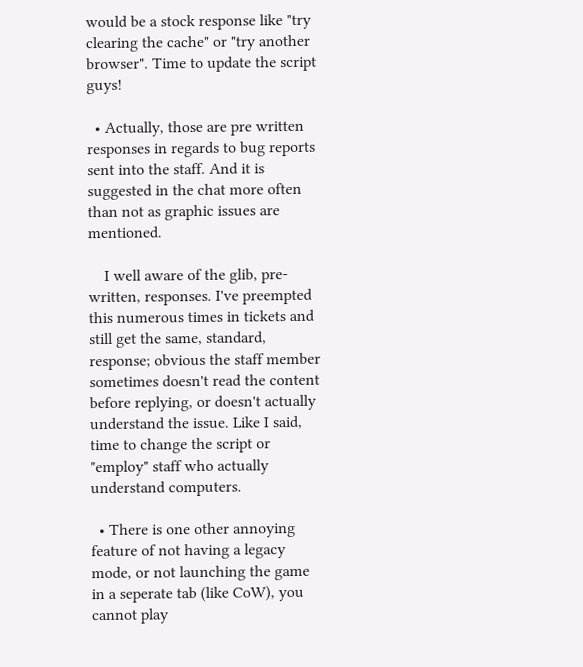would be a stock response like "try clearing the cache" or "try another browser". Time to update the script guys!

  • Actually, those are pre written responses in regards to bug reports sent into the staff. And it is suggested in the chat more often than not as graphic issues are mentioned.

    I well aware of the glib, pre-written, responses. I've preempted this numerous times in tickets and still get the same, standard, response; obvious the staff member sometimes doesn't read the content before replying, or doesn't actually understand the issue. Like I said, time to change the script or "employ" staff who actually understand computers.

  • There is one other annoying feature of not having a legacy mode, or not launching the game in a seperate tab (like CoW), you cannot play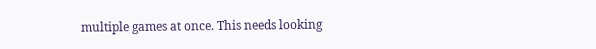multiple games at once. This needs looking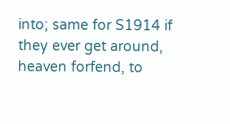into; same for S1914 if they ever get around, heaven forfend, to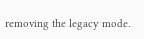removing the legacy mode.